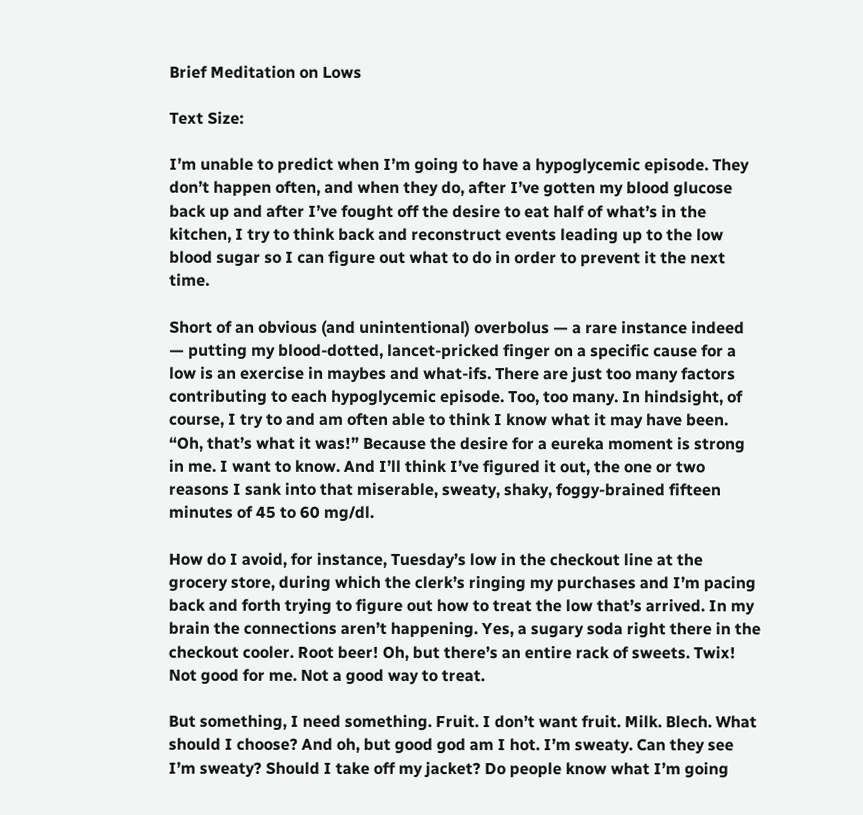Brief Meditation on Lows

Text Size:

I’m unable to predict when I’m going to have a hypoglycemic episode. They don’t happen often, and when they do, after I’ve gotten my blood glucose back up and after I’ve fought off the desire to eat half of what’s in the kitchen, I try to think back and reconstruct events leading up to the low blood sugar so I can figure out what to do in order to prevent it the next time.

Short of an obvious (and unintentional) overbolus — a rare instance indeed — putting my blood-dotted, lancet-pricked finger on a specific cause for a low is an exercise in maybes and what-ifs. There are just too many factors contributing to each hypoglycemic episode. Too, too many. In hindsight, of course, I try to and am often able to think I know what it may have been. “Oh, that’s what it was!” Because the desire for a eureka moment is strong in me. I want to know. And I’ll think I’ve figured it out, the one or two reasons I sank into that miserable, sweaty, shaky, foggy-brained fifteen minutes of 45 to 60 mg/dl.

How do I avoid, for instance, Tuesday’s low in the checkout line at the grocery store, during which the clerk’s ringing my purchases and I’m pacing back and forth trying to figure out how to treat the low that’s arrived. In my brain the connections aren’t happening. Yes, a sugary soda right there in the checkout cooler. Root beer! Oh, but there’s an entire rack of sweets. Twix! Not good for me. Not a good way to treat.

But something, I need something. Fruit. I don’t want fruit. Milk. Blech. What should I choose? And oh, but good god am I hot. I’m sweaty. Can they see I’m sweaty? Should I take off my jacket? Do people know what I’m going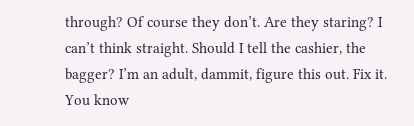through? Of course they don’t. Are they staring? I can’t think straight. Should I tell the cashier, the bagger? I’m an adult, dammit, figure this out. Fix it. You know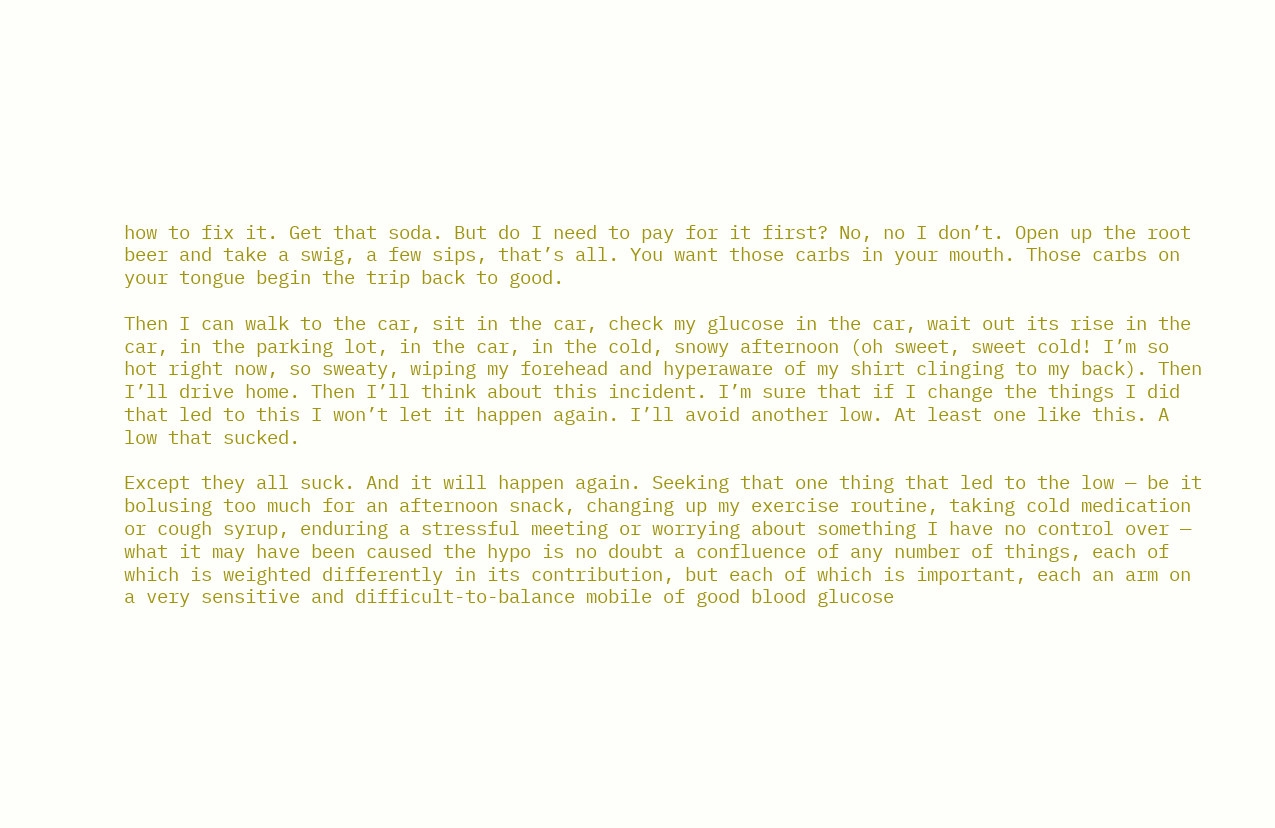how to fix it. Get that soda. But do I need to pay for it first? No, no I don’t. Open up the root beer and take a swig, a few sips, that’s all. You want those carbs in your mouth. Those carbs on your tongue begin the trip back to good.

Then I can walk to the car, sit in the car, check my glucose in the car, wait out its rise in the car, in the parking lot, in the car, in the cold, snowy afternoon (oh sweet, sweet cold! I’m so hot right now, so sweaty, wiping my forehead and hyperaware of my shirt clinging to my back). Then I’ll drive home. Then I’ll think about this incident. I’m sure that if I change the things I did that led to this I won’t let it happen again. I’ll avoid another low. At least one like this. A low that sucked.

Except they all suck. And it will happen again. Seeking that one thing that led to the low — be it bolusing too much for an afternoon snack, changing up my exercise routine, taking cold medication or cough syrup, enduring a stressful meeting or worrying about something I have no control over — what it may have been caused the hypo is no doubt a confluence of any number of things, each of which is weighted differently in its contribution, but each of which is important, each an arm on a very sensitive and difficult-to-balance mobile of good blood glucose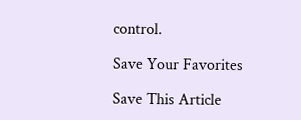control.

Save Your Favorites

Save This Article